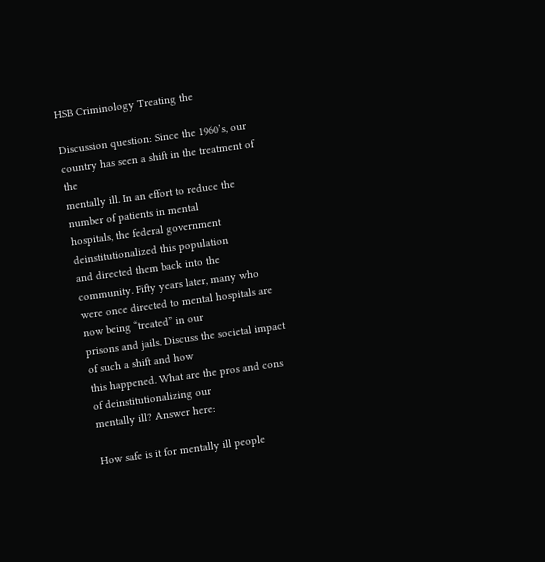HSB Criminology Treating the

Discussion question: Since the 1960’s, our country has seen a shift in the treatment of the
mentally ill. In an effort to reduce the number of patients in mental
hospitals, the federal government deinstitutionalized this population
and directed them back into the community. Fifty years later, many who
were once directed to mental hospitals are now being “treated” in our
prisons and jails. Discuss the societal impact of such a shift and how
this happened. What are the pros and cons of deinstitutionalizing our
mentally ill? Answer here:

How safe is it for mentally ill people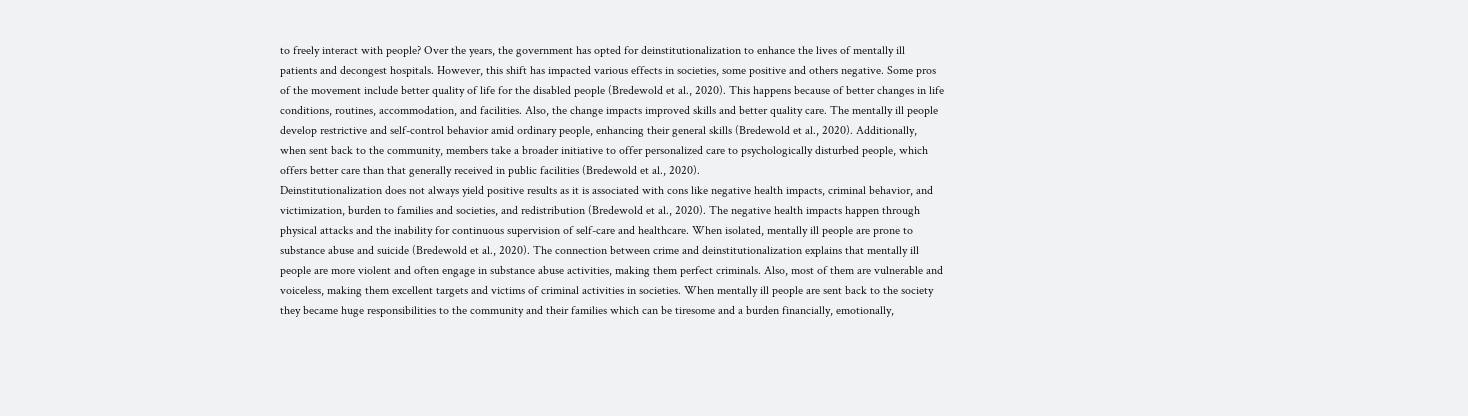to freely interact with people? Over the years, the government has opted for deinstitutionalization to enhance the lives of mentally ill patients and decongest hospitals. However, this shift has impacted various effects in societies, some positive and others negative. Some pros of the movement include better quality of life for the disabled people (Bredewold et al., 2020). This happens because of better changes in life conditions, routines, accommodation, and facilities. Also, the change impacts improved skills and better quality care. The mentally ill people develop restrictive and self-control behavior amid ordinary people, enhancing their general skills (Bredewold et al., 2020). Additionally, when sent back to the community, members take a broader initiative to offer personalized care to psychologically disturbed people, which offers better care than that generally received in public facilities (Bredewold et al., 2020).
Deinstitutionalization does not always yield positive results as it is associated with cons like negative health impacts, criminal behavior, and victimization, burden to families and societies, and redistribution (Bredewold et al., 2020). The negative health impacts happen through physical attacks and the inability for continuous supervision of self-care and healthcare. When isolated, mentally ill people are prone to substance abuse and suicide (Bredewold et al., 2020). The connection between crime and deinstitutionalization explains that mentally ill people are more violent and often engage in substance abuse activities, making them perfect criminals. Also, most of them are vulnerable and voiceless, making them excellent targets and victims of criminal activities in societies. When mentally ill people are sent back to the society they became huge responsibilities to the community and their families which can be tiresome and a burden financially, emotionally,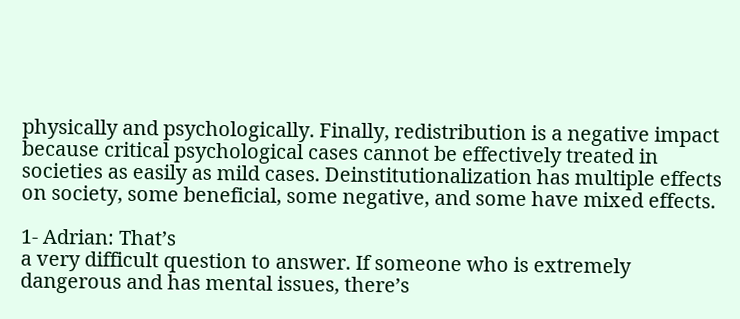physically and psychologically. Finally, redistribution is a negative impact because critical psychological cases cannot be effectively treated in societies as easily as mild cases. Deinstitutionalization has multiple effects on society, some beneficial, some negative, and some have mixed effects.

1- Adrian: That’s
a very difficult question to answer. If someone who is extremely
dangerous and has mental issues, there’s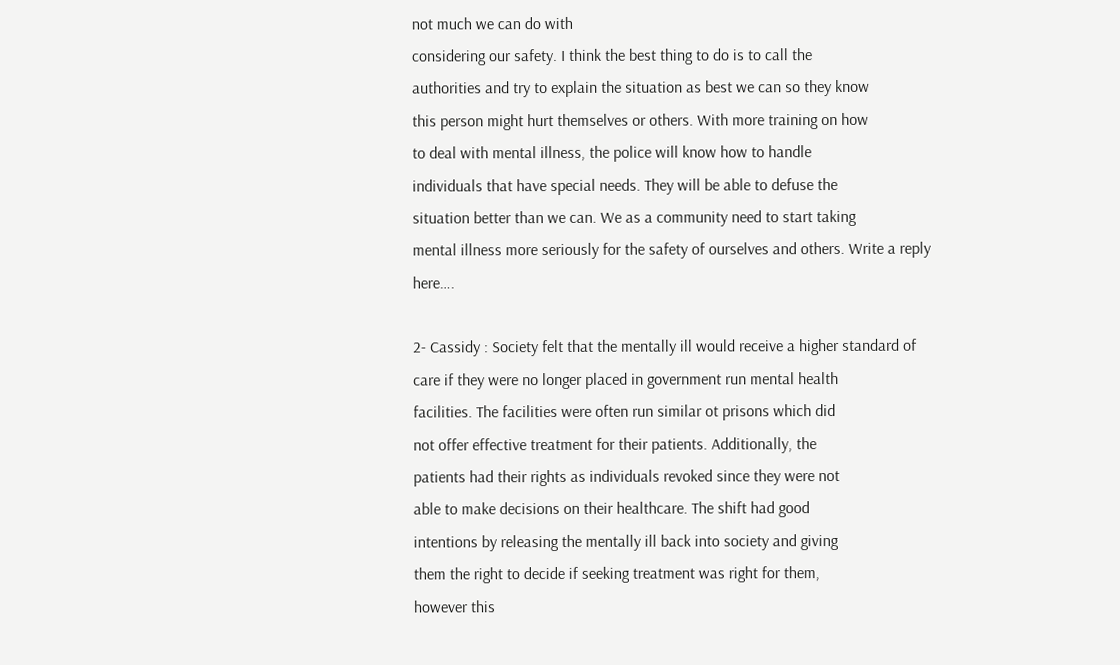not much we can do with
considering our safety. I think the best thing to do is to call the
authorities and try to explain the situation as best we can so they know
this person might hurt themselves or others. With more training on how
to deal with mental illness, the police will know how to handle
individuals that have special needs. They will be able to defuse the
situation better than we can. We as a community need to start taking
mental illness more seriously for the safety of ourselves and others. Write a reply here….

2- Cassidy : Society felt that the mentally ill would receive a higher standard of
care if they were no longer placed in government run mental health
facilities. The facilities were often run similar ot prisons which did
not offer effective treatment for their patients. Additionally, the
patients had their rights as individuals revoked since they were not
able to make decisions on their healthcare. The shift had good
intentions by releasing the mentally ill back into society and giving
them the right to decide if seeking treatment was right for them,
however this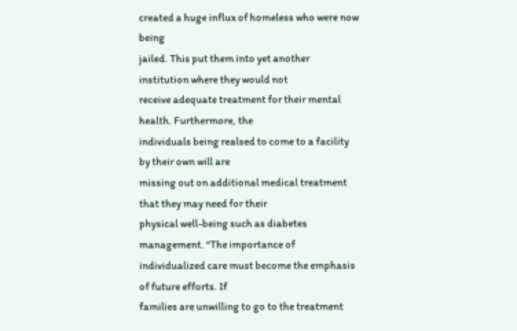created a huge influx of homeless who were now being
jailed. This put them into yet another institution where they would not
receive adequate treatment for their mental health. Furthermore, the
individuals being realsed to come to a facility by their own will are
missing out on additional medical treatment that they may need for their
physical well-being such as diabetes management. “The importance of
individualized care must become the emphasis of future efforts. If
families are unwilling to go to the treatment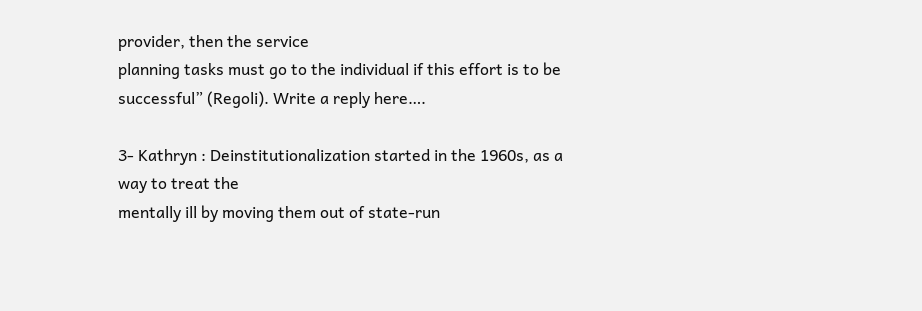provider, then the service
planning tasks must go to the individual if this effort is to be
successful” (Regoli). Write a reply here….

3- Kathryn : Deinstitutionalization started in the 1960s, as a way to treat the
mentally ill by moving them out of state-run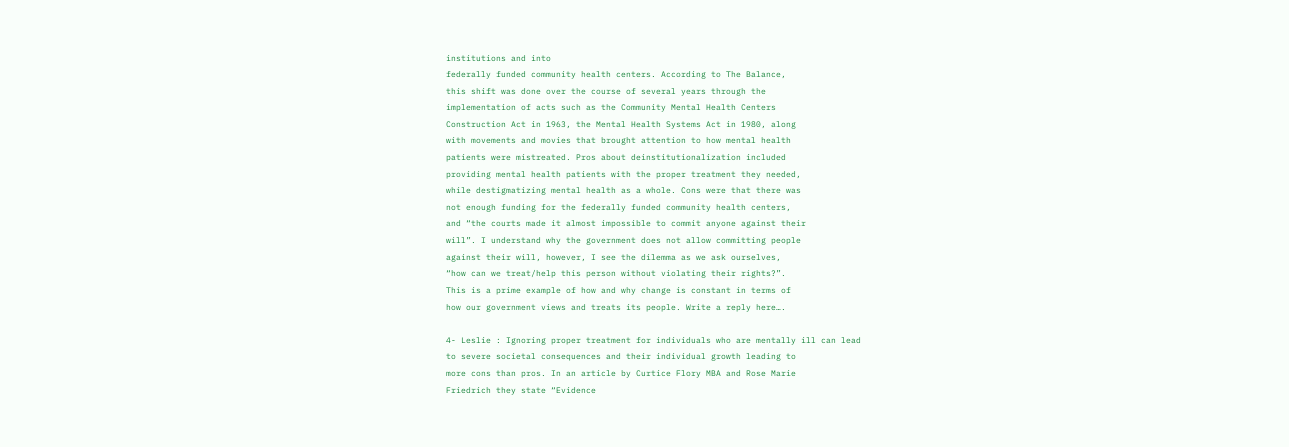institutions and into
federally funded community health centers. According to The Balance,
this shift was done over the course of several years through the
implementation of acts such as the Community Mental Health Centers
Construction Act in 1963, the Mental Health Systems Act in 1980, along
with movements and movies that brought attention to how mental health
patients were mistreated. Pros about deinstitutionalization included
providing mental health patients with the proper treatment they needed,
while destigmatizing mental health as a whole. Cons were that there was
not enough funding for the federally funded community health centers,
and “the courts made it almost impossible to commit anyone against their
will”. I understand why the government does not allow committing people
against their will, however, I see the dilemma as we ask ourselves,
“how can we treat/help this person without violating their rights?”.
This is a prime example of how and why change is constant in terms of
how our government views and treats its people. Write a reply here….

4- Leslie : Ignoring proper treatment for individuals who are mentally ill can lead
to severe societal consequences and their individual growth leading to
more cons than pros. In an article by Curtice Flory MBA and Rose Marie
Friedrich they state “Evidence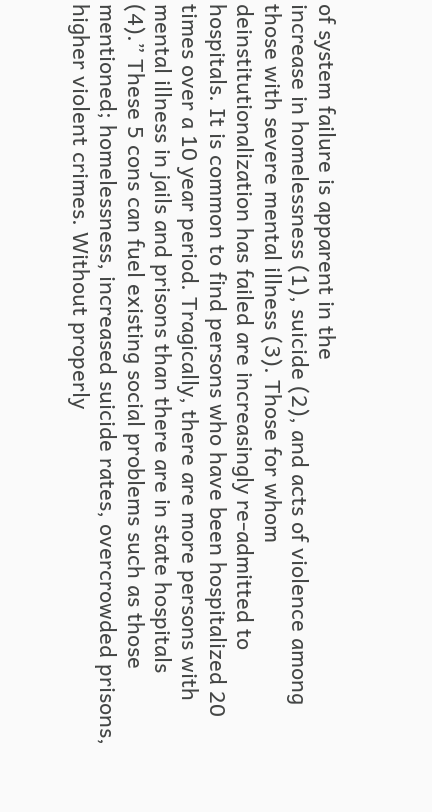of system failure is apparent in the
increase in homelessness (1), suicide (2), and acts of violence among
those with severe mental illness (3). Those for whom
deinstitutionalization has failed are increasingly re-admitted to
hospitals. It is common to find persons who have been hospitalized 20
times over a 10 year period. Tragically, there are more persons with
mental illness in jails and prisons than there are in state hospitals
(4).” These 5 cons can fuel existing social problems such as those
mentioned; homelessness, increased suicide rates, overcrowded prisons,
higher violent crimes. Without properly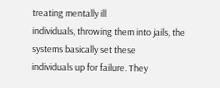treating mentally ill
individuals, throwing them into jails, the systems basically set these
individuals up for failure. They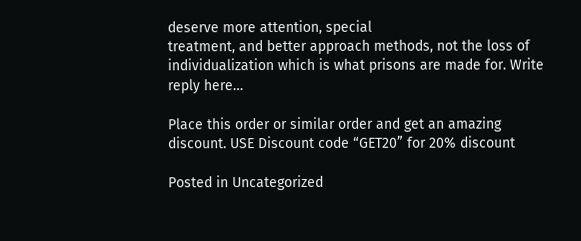deserve more attention, special
treatment, and better approach methods, not the loss of
individualization which is what prisons are made for. Write reply here…

Place this order or similar order and get an amazing discount. USE Discount code “GET20” for 20% discount

Posted in Uncategorized